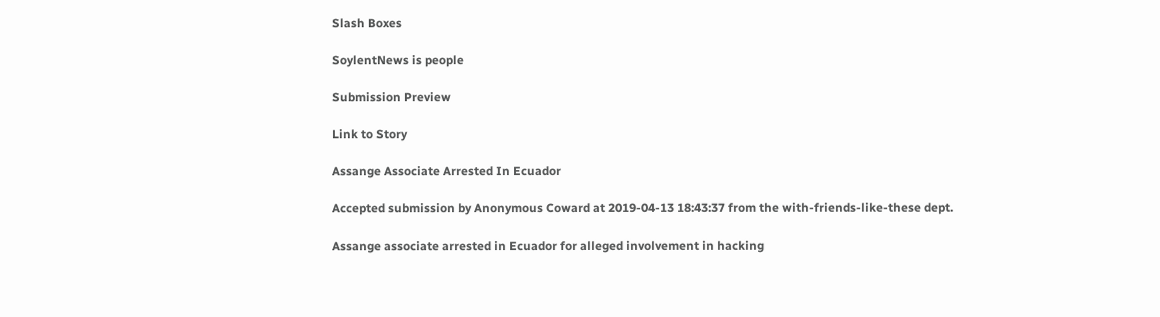Slash Boxes

SoylentNews is people

Submission Preview

Link to Story

Assange Associate Arrested In Ecuador

Accepted submission by Anonymous Coward at 2019-04-13 18:43:37 from the with-friends-like-these dept.

Assange associate arrested in Ecuador for alleged involvement in hacking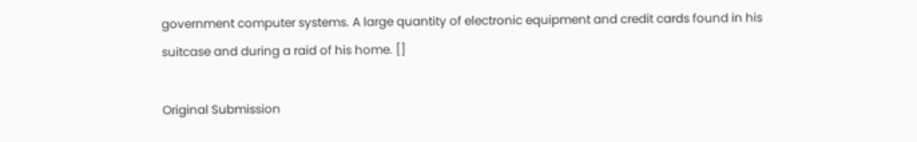government computer systems. A large quantity of electronic equipment and credit cards found in his suitcase and during a raid of his home. []

Original Submission